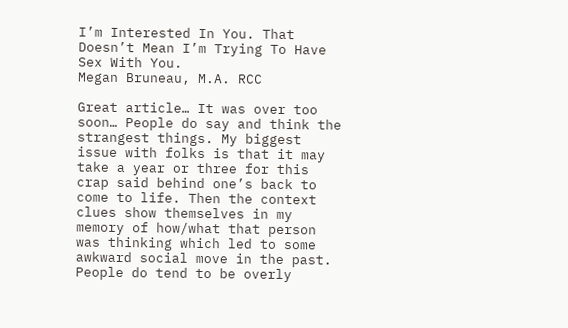I’m Interested In You. That Doesn’t Mean I’m Trying To Have Sex With You.
Megan Bruneau, M.A. RCC

Great article… It was over too soon… People do say and think the strangest things. My biggest issue with folks is that it may take a year or three for this crap said behind one’s back to come to life. Then the context clues show themselves in my memory of how/what that person was thinking which led to some awkward social move in the past. People do tend to be overly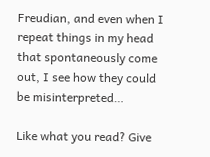Freudian, and even when I repeat things in my head that spontaneously come out, I see how they could be misinterpreted…

Like what you read? Give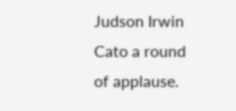Judson Irwin Cato a round of applause.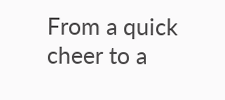From a quick cheer to a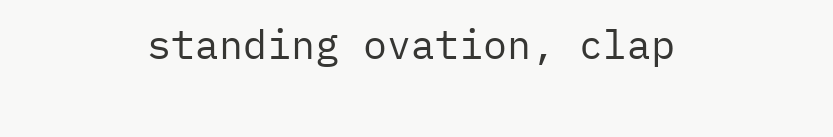standing ovation, clap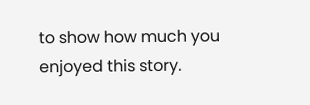to show how much you enjoyed this story.